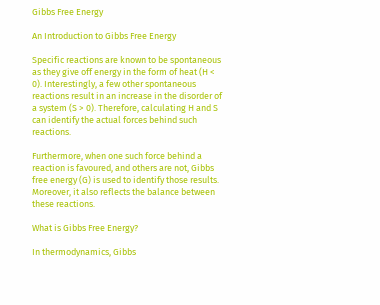Gibbs Free Energy

An Introduction to Gibbs Free Energy

Specific reactions are known to be spontaneous as they give off energy in the form of heat (H < 0). Interestingly, a few other spontaneous reactions result in an increase in the disorder of a system (S > 0). Therefore, calculating H and S can identify the actual forces behind such reactions.

Furthermore, when one such force behind a reaction is favoured, and others are not, Gibbs free energy (G) is used to identify those results. Moreover, it also reflects the balance between these reactions.

What is Gibbs Free Energy?

In thermodynamics, Gibbs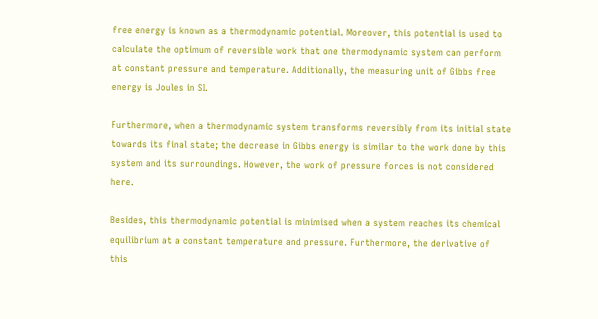free energy is known as a thermodynamic potential. Moreover, this potential is used to calculate the optimum of reversible work that one thermodynamic system can perform at constant pressure and temperature. Additionally, the measuring unit of Gibbs free energy is Joules in SI.

Furthermore, when a thermodynamic system transforms reversibly from its initial state towards its final state; the decrease in Gibbs energy is similar to the work done by this system and its surroundings. However, the work of pressure forces is not considered here.

Besides, this thermodynamic potential is minimised when a system reaches its chemical equilibrium at a constant temperature and pressure. Furthermore, the derivative of this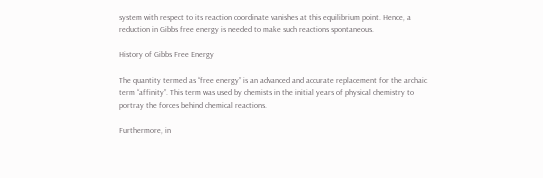system with respect to its reaction coordinate vanishes at this equilibrium point. Hence, a reduction in Gibbs free energy is needed to make such reactions spontaneous.

History of Gibbs Free Energy

The quantity termed as “free energy” is an advanced and accurate replacement for the archaic term “affinity”. This term was used by chemists in the initial years of physical chemistry to portray the forces behind chemical reactions.

Furthermore, in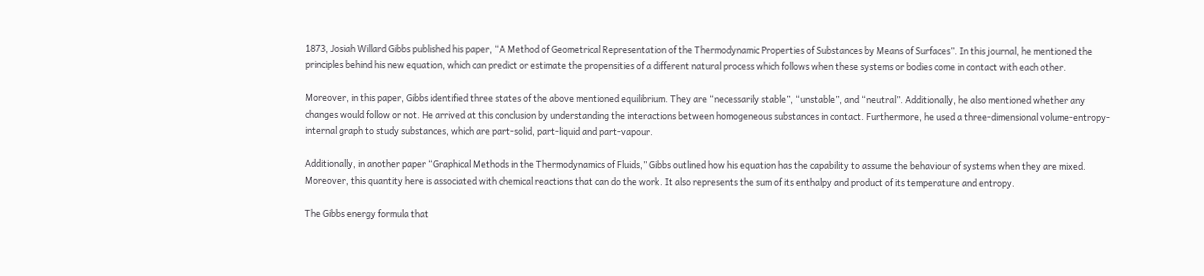1873, Josiah Willard Gibbs published his paper, “A Method of Geometrical Representation of the Thermodynamic Properties of Substances by Means of Surfaces”. In this journal, he mentioned the principles behind his new equation, which can predict or estimate the propensities of a different natural process which follows when these systems or bodies come in contact with each other.

Moreover, in this paper, Gibbs identified three states of the above mentioned equilibrium. They are “necessarily stable”, “unstable”, and “neutral”. Additionally, he also mentioned whether any changes would follow or not. He arrived at this conclusion by understanding the interactions between homogeneous substances in contact. Furthermore, he used a three-dimensional volume-entropy-internal graph to study substances, which are part-solid, part-liquid and part-vapour.

Additionally, in another paper “Graphical Methods in the Thermodynamics of Fluids,” Gibbs outlined how his equation has the capability to assume the behaviour of systems when they are mixed. Moreover, this quantity here is associated with chemical reactions that can do the work. It also represents the sum of its enthalpy and product of its temperature and entropy.

The Gibbs energy formula that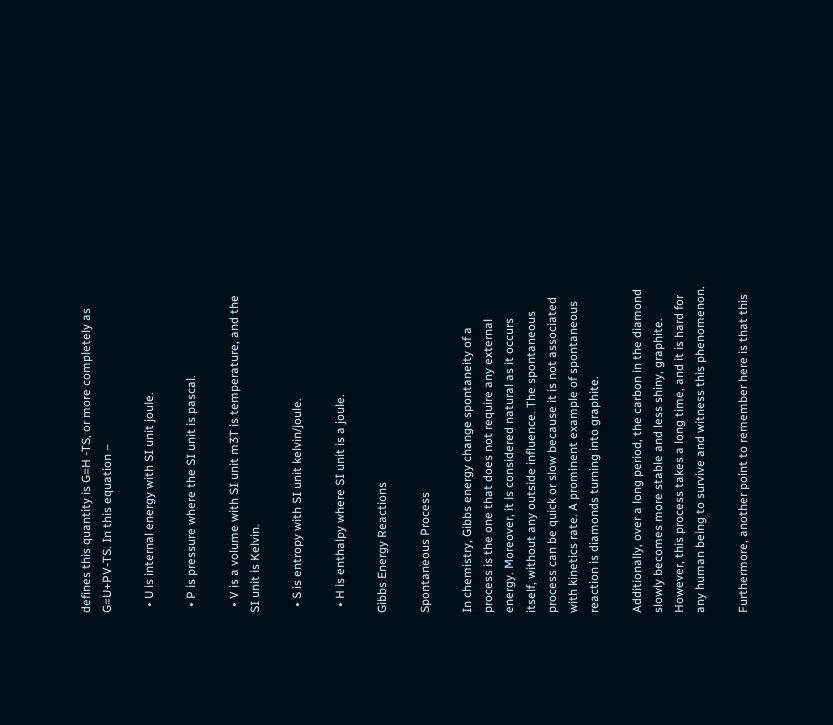defines this quantity is G=H -TS, or more completely as G=U+PV-TS. In this equation –

  • U is internal energy with SI unit joule.

  • P is pressure where the SI unit is pascal.

  • V is a volume with SI unit m3T is temperature, and the SI unit is Kelvin.

  • S is entropy with SI unit kelvin/joule.

  • H is enthalpy where SI unit is a joule.

Gibbs Energy Reactions

Spontaneous Process

In chemistry, Gibbs energy change spontaneity of a process is the one that does not require any external energy. Moreover, it is considered natural as it occurs itself, without any outside influence. The spontaneous process can be quick or slow because it is not associated with kinetics rate. A prominent example of spontaneous reaction is diamonds turning into graphite.

Additionally, over a long period, the carbon in the diamond slowly becomes more stable and less shiny, graphite. However, this process takes a long time, and it is hard for any human being to survive and witness this phenomenon.

Furthermore, another point to remember here is that this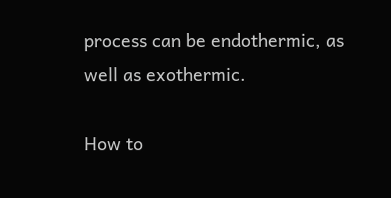process can be endothermic, as well as exothermic.

How to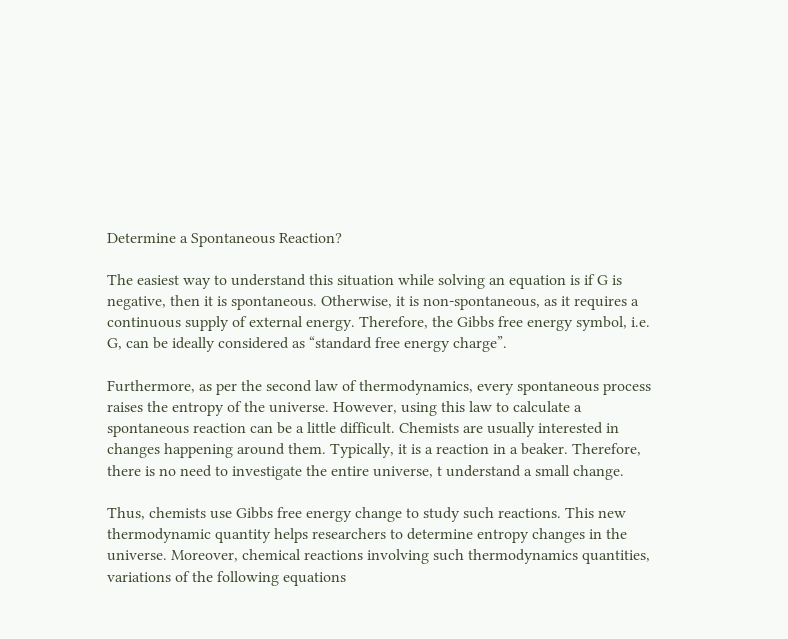Determine a Spontaneous Reaction?

The easiest way to understand this situation while solving an equation is if G is negative, then it is spontaneous. Otherwise, it is non-spontaneous, as it requires a continuous supply of external energy. Therefore, the Gibbs free energy symbol, i.e. G, can be ideally considered as “standard free energy charge”.

Furthermore, as per the second law of thermodynamics, every spontaneous process raises the entropy of the universe. However, using this law to calculate a spontaneous reaction can be a little difficult. Chemists are usually interested in changes happening around them. Typically, it is a reaction in a beaker. Therefore, there is no need to investigate the entire universe, t understand a small change.

Thus, chemists use Gibbs free energy change to study such reactions. This new thermodynamic quantity helps researchers to determine entropy changes in the universe. Moreover, chemical reactions involving such thermodynamics quantities, variations of the following equations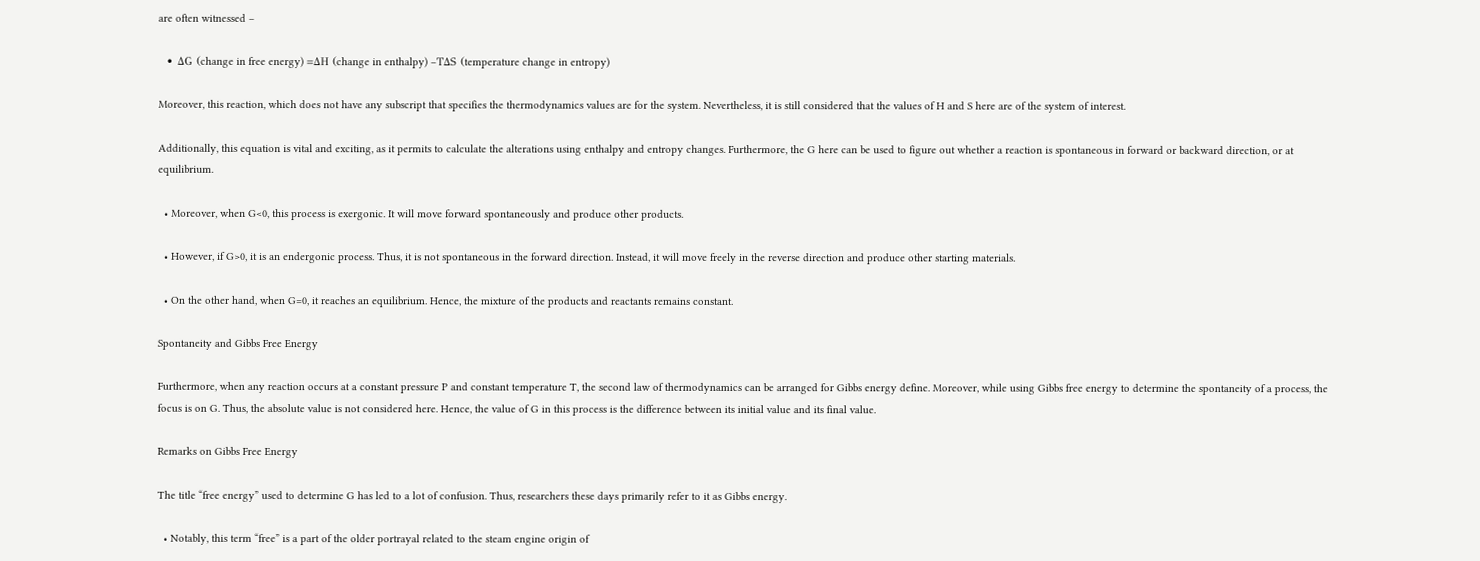are often witnessed –

  • ΔG (change in free energy) =ΔH (change in enthalpy) –TΔS (temperature change in entropy)

Moreover, this reaction, which does not have any subscript that specifies the thermodynamics values are for the system. Nevertheless, it is still considered that the values of H and S here are of the system of interest.

Additionally, this equation is vital and exciting, as it permits to calculate the alterations using enthalpy and entropy changes. Furthermore, the G here can be used to figure out whether a reaction is spontaneous in forward or backward direction, or at equilibrium.

  • Moreover, when G<0, this process is exergonic. It will move forward spontaneously and produce other products.

  • However, if G>0, it is an endergonic process. Thus, it is not spontaneous in the forward direction. Instead, it will move freely in the reverse direction and produce other starting materials.

  • On the other hand, when G=0, it reaches an equilibrium. Hence, the mixture of the products and reactants remains constant.

Spontaneity and Gibbs Free Energy

Furthermore, when any reaction occurs at a constant pressure P and constant temperature T, the second law of thermodynamics can be arranged for Gibbs energy define. Moreover, while using Gibbs free energy to determine the spontaneity of a process, the focus is on G. Thus, the absolute value is not considered here. Hence, the value of G in this process is the difference between its initial value and its final value.

Remarks on Gibbs Free Energy

The title “free energy” used to determine G has led to a lot of confusion. Thus, researchers these days primarily refer to it as Gibbs energy.

  • Notably, this term “free” is a part of the older portrayal related to the steam engine origin of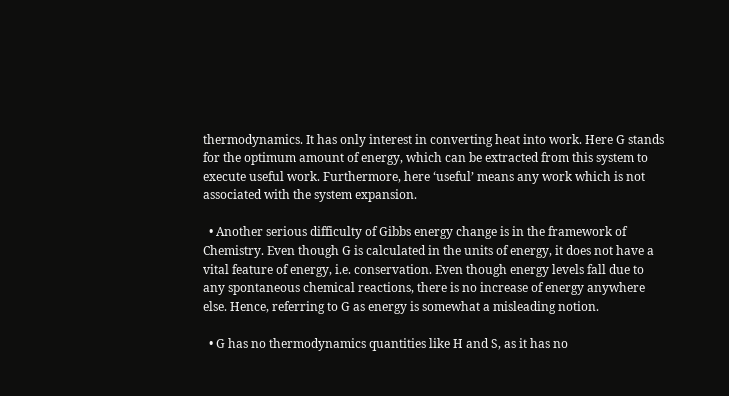thermodynamics. It has only interest in converting heat into work. Here G stands for the optimum amount of energy, which can be extracted from this system to execute useful work. Furthermore, here ‘useful’ means any work which is not associated with the system expansion.

  • Another serious difficulty of Gibbs energy change is in the framework of Chemistry. Even though G is calculated in the units of energy, it does not have a vital feature of energy, i.e. conservation. Even though energy levels fall due to any spontaneous chemical reactions, there is no increase of energy anywhere else. Hence, referring to G as energy is somewhat a misleading notion.

  • G has no thermodynamics quantities like H and S, as it has no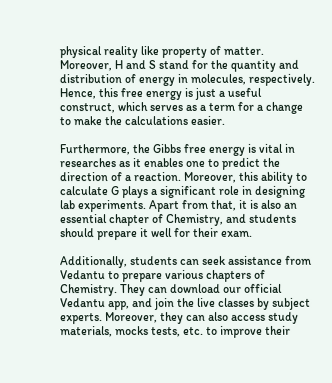physical reality like property of matter. Moreover, H and S stand for the quantity and distribution of energy in molecules, respectively. Hence, this free energy is just a useful construct, which serves as a term for a change to make the calculations easier.

Furthermore, the Gibbs free energy is vital in researches as it enables one to predict the direction of a reaction. Moreover, this ability to calculate G plays a significant role in designing lab experiments. Apart from that, it is also an essential chapter of Chemistry, and students should prepare it well for their exam.

Additionally, students can seek assistance from Vedantu to prepare various chapters of Chemistry. They can download our official Vedantu app, and join the live classes by subject experts. Moreover, they can also access study materials, mocks tests, etc. to improve their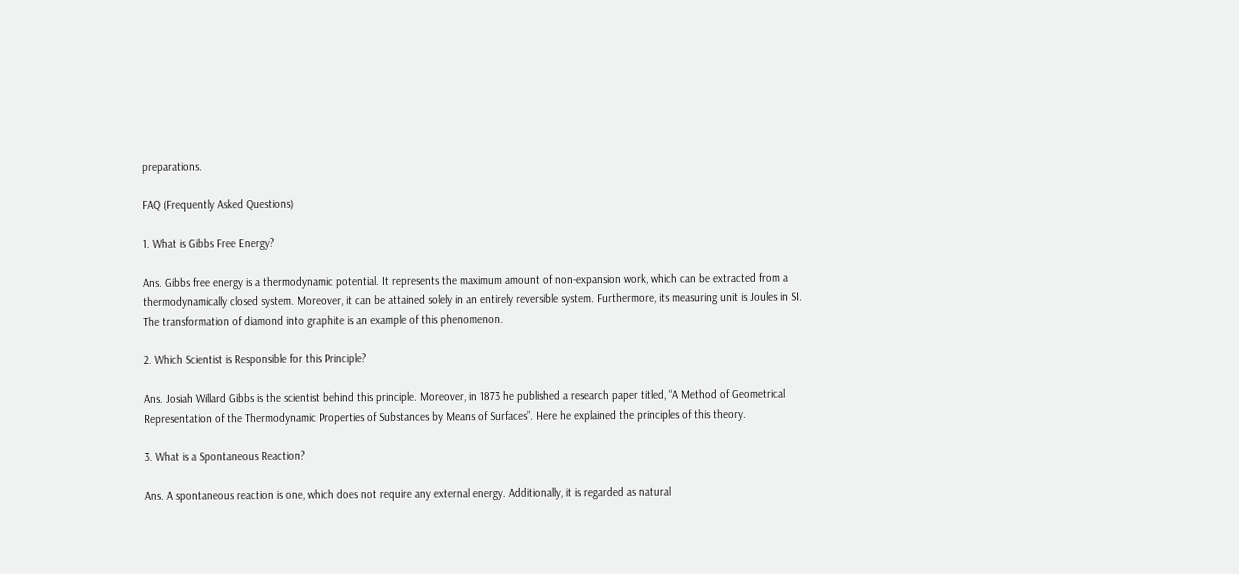preparations.

FAQ (Frequently Asked Questions)

1. What is Gibbs Free Energy?

Ans. Gibbs free energy is a thermodynamic potential. It represents the maximum amount of non-expansion work, which can be extracted from a thermodynamically closed system. Moreover, it can be attained solely in an entirely reversible system. Furthermore, its measuring unit is Joules in SI. The transformation of diamond into graphite is an example of this phenomenon.

2. Which Scientist is Responsible for this Principle?

Ans. Josiah Willard Gibbs is the scientist behind this principle. Moreover, in 1873 he published a research paper titled, “A Method of Geometrical Representation of the Thermodynamic Properties of Substances by Means of Surfaces”. Here he explained the principles of this theory.

3. What is a Spontaneous Reaction?

Ans. A spontaneous reaction is one, which does not require any external energy. Additionally, it is regarded as natural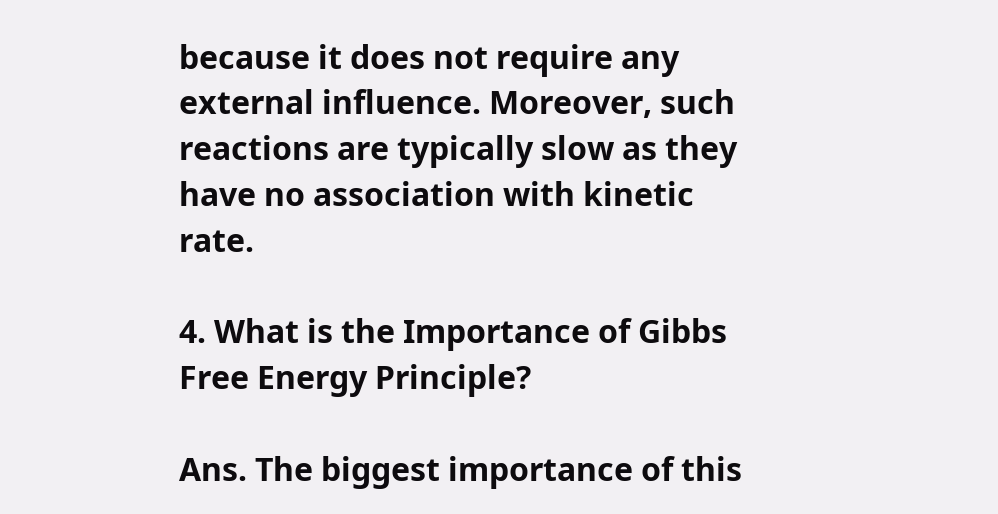because it does not require any external influence. Moreover, such reactions are typically slow as they have no association with kinetic rate.

4. What is the Importance of Gibbs Free Energy Principle?

Ans. The biggest importance of this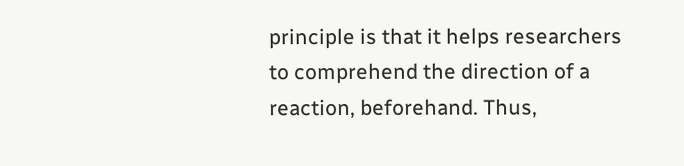principle is that it helps researchers to comprehend the direction of a reaction, beforehand. Thus,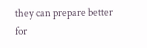they can prepare better for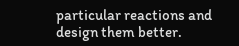particular reactions and design them better.